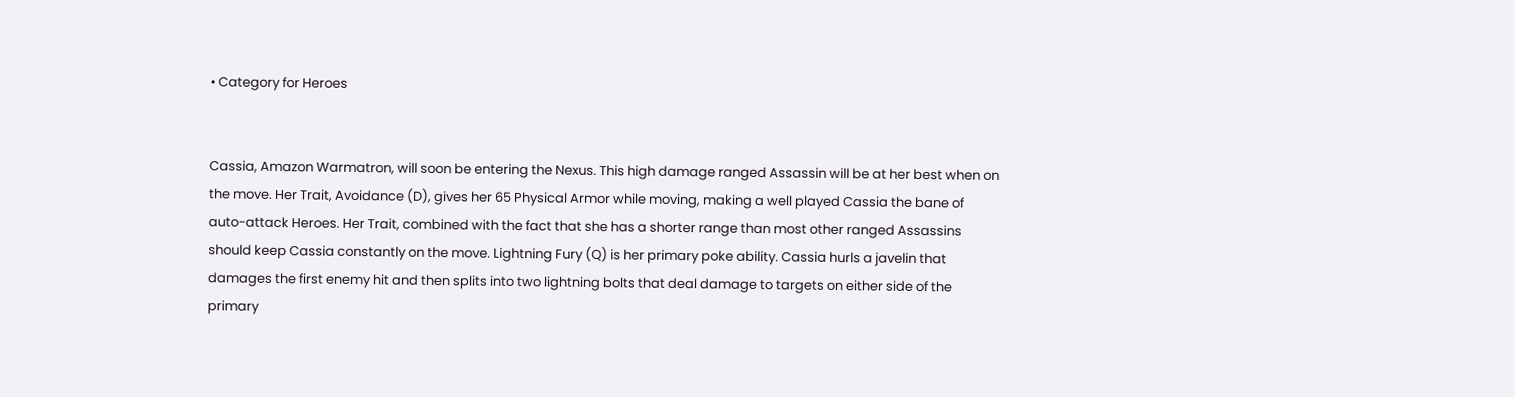• Category for Heroes


Cassia, Amazon Warmatron, will soon be entering the Nexus. This high damage ranged Assassin will be at her best when on the move. Her Trait, Avoidance (D), gives her 65 Physical Armor while moving, making a well played Cassia the bane of auto-attack Heroes. Her Trait, combined with the fact that she has a shorter range than most other ranged Assassins should keep Cassia constantly on the move. Lightning Fury (Q) is her primary poke ability. Cassia hurls a javelin that damages the first enemy hit and then splits into two lightning bolts that deal damage to targets on either side of the primary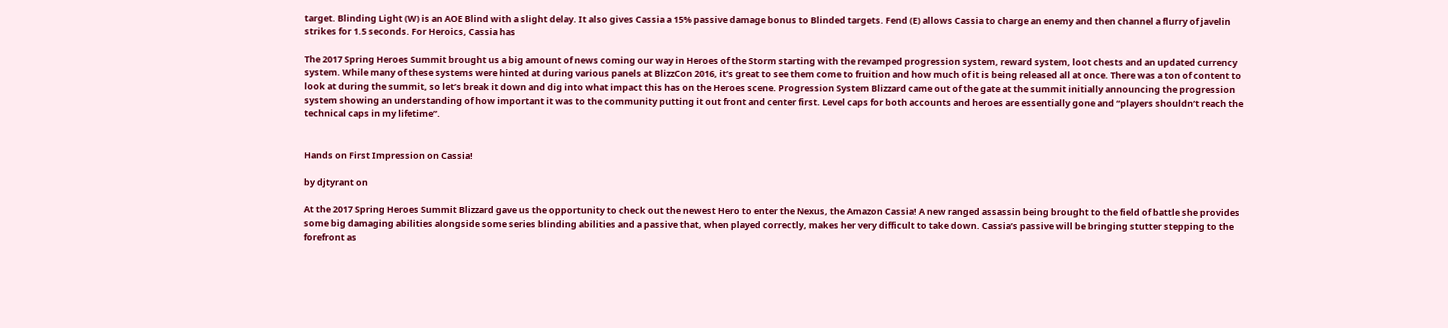target. Blinding Light (W) is an AOE Blind with a slight delay. It also gives Cassia a 15% passive damage bonus to Blinded targets. Fend (E) allows Cassia to charge an enemy and then channel a flurry of javelin strikes for 1.5 seconds. For Heroics, Cassia has

The 2017 Spring Heroes Summit brought us a big amount of news coming our way in Heroes of the Storm starting with the revamped progression system, reward system, loot chests and an updated currency system. While many of these systems were hinted at during various panels at BlizzCon 2016, it’s great to see them come to fruition and how much of it is being released all at once. There was a ton of content to look at during the summit, so let’s break it down and dig into what impact this has on the Heroes scene. Progression System Blizzard came out of the gate at the summit initially announcing the progression system showing an understanding of how important it was to the community putting it out front and center first. Level caps for both accounts and heroes are essentially gone and “players shouldn’t reach the technical caps in my lifetime”.


Hands on First Impression on Cassia!

by djtyrant on

At the 2017 Spring Heroes Summit Blizzard gave us the opportunity to check out the newest Hero to enter the Nexus, the Amazon Cassia! A new ranged assassin being brought to the field of battle she provides some big damaging abilities alongside some series blinding abilities and a passive that, when played correctly, makes her very difficult to take down. Cassia’s passive will be bringing stutter stepping to the forefront as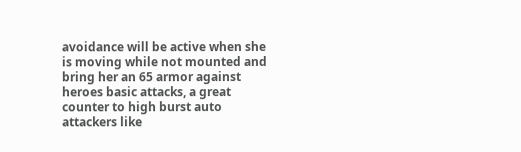avoidance will be active when she is moving while not mounted and bring her an 65 armor against heroes basic attacks, a great counter to high burst auto attackers like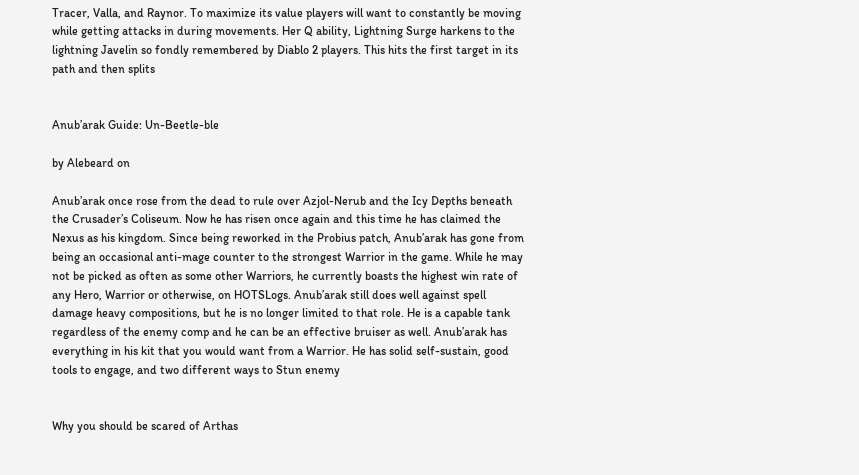Tracer, Valla, and Raynor. To maximize its value players will want to constantly be moving while getting attacks in during movements. Her Q ability, Lightning Surge harkens to the lightning Javelin so fondly remembered by Diablo 2 players. This hits the first target in its path and then splits


Anub’arak Guide: Un-Beetle-ble

by Alebeard on

Anub’arak once rose from the dead to rule over Azjol-Nerub and the Icy Depths beneath the Crusader’s Coliseum. Now he has risen once again and this time he has claimed the Nexus as his kingdom. Since being reworked in the Probius patch, Anub’arak has gone from being an occasional anti-mage counter to the strongest Warrior in the game. While he may not be picked as often as some other Warriors, he currently boasts the highest win rate of any Hero, Warrior or otherwise, on HOTSLogs. Anub’arak still does well against spell damage heavy compositions, but he is no longer limited to that role. He is a capable tank regardless of the enemy comp and he can be an effective bruiser as well. Anub’arak has everything in his kit that you would want from a Warrior. He has solid self-sustain, good tools to engage, and two different ways to Stun enemy


Why you should be scared of Arthas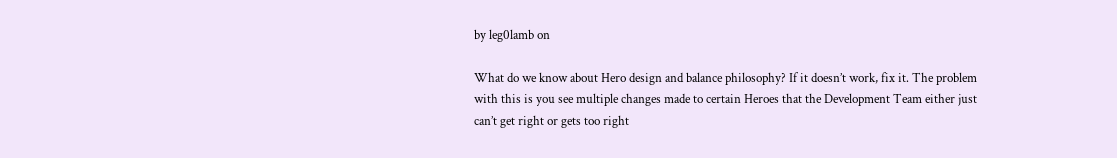by leg0lamb on

What do we know about Hero design and balance philosophy? If it doesn’t work, fix it. The problem with this is you see multiple changes made to certain Heroes that the Development Team either just can’t get right or gets too right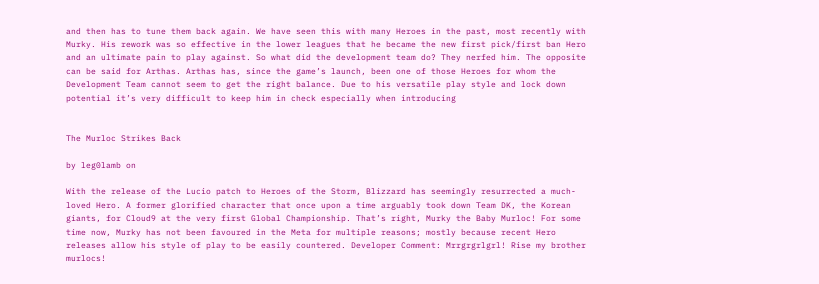and then has to tune them back again. We have seen this with many Heroes in the past, most recently with Murky. His rework was so effective in the lower leagues that he became the new first pick/first ban Hero and an ultimate pain to play against. So what did the development team do? They nerfed him. The opposite can be said for Arthas. Arthas has, since the game’s launch, been one of those Heroes for whom the Development Team cannot seem to get the right balance. Due to his versatile play style and lock down potential it’s very difficult to keep him in check especially when introducing


The Murloc Strikes Back

by leg0lamb on

With the release of the Lucio patch to Heroes of the Storm, Blizzard has seemingly resurrected a much-loved Hero. A former glorified character that once upon a time arguably took down Team DK, the Korean giants, for Cloud9 at the very first Global Championship. That’s right, Murky the Baby Murloc! For some time now, Murky has not been favoured in the Meta for multiple reasons; mostly because recent Hero releases allow his style of play to be easily countered. Developer Comment: Mrrgrgrlgrl! Rise my brother murlocs!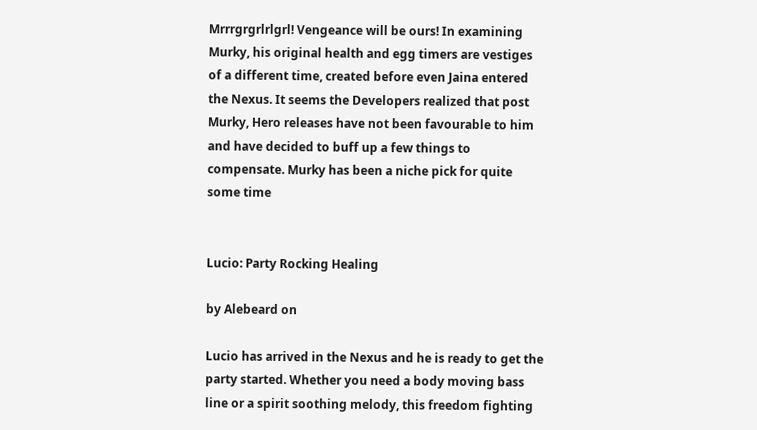Mrrrgrgrlrlgrl! Vengeance will be ours! In examining Murky, his original health and egg timers are vestiges of a different time, created before even Jaina entered the Nexus. It seems the Developers realized that post Murky, Hero releases have not been favourable to him and have decided to buff up a few things to compensate. Murky has been a niche pick for quite some time


Lucio: Party Rocking Healing

by Alebeard on

Lucio has arrived in the Nexus and he is ready to get the party started. Whether you need a body moving bass line or a spirit soothing melody, this freedom fighting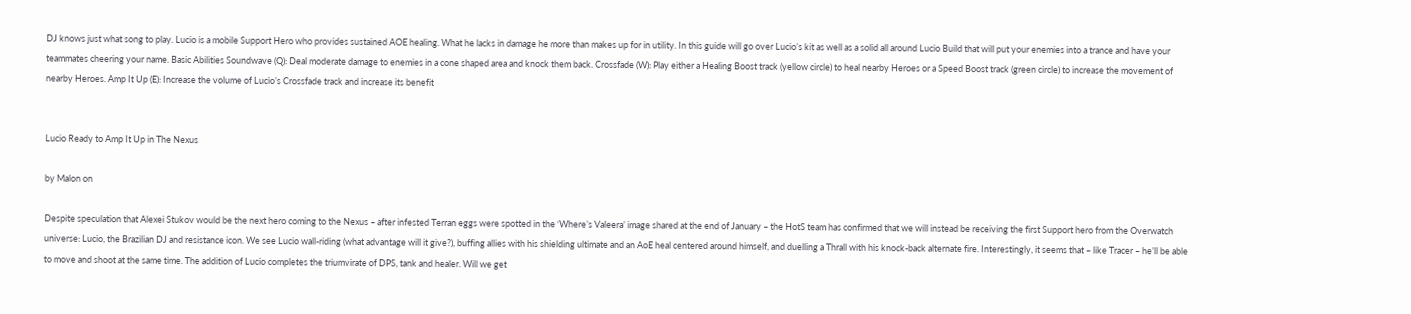DJ knows just what song to play. Lucio is a mobile Support Hero who provides sustained AOE healing. What he lacks in damage he more than makes up for in utility. In this guide will go over Lucio’s kit as well as a solid all around Lucio Build that will put your enemies into a trance and have your teammates cheering your name. Basic Abilities Soundwave (Q): Deal moderate damage to enemies in a cone shaped area and knock them back. Crossfade (W): Play either a Healing Boost track (yellow circle) to heal nearby Heroes or a Speed Boost track (green circle) to increase the movement of nearby Heroes. Amp It Up (E): Increase the volume of Lucio’s Crossfade track and increase its benefit


Lucio Ready to Amp It Up in The Nexus

by Malon on

Despite speculation that Alexei Stukov would be the next hero coming to the Nexus – after infested Terran eggs were spotted in the ‘Where’s Valeera’ image shared at the end of January – the HotS team has confirmed that we will instead be receiving the first Support hero from the Overwatch universe: Lucio, the Brazilian DJ and resistance icon. We see Lucio wall-riding (what advantage will it give?), buffing allies with his shielding ultimate and an AoE heal centered around himself, and duelling a Thrall with his knock-back alternate fire. Interestingly, it seems that – like Tracer – he’ll be able to move and shoot at the same time. The addition of Lucio completes the triumvirate of DPS, tank and healer. Will we get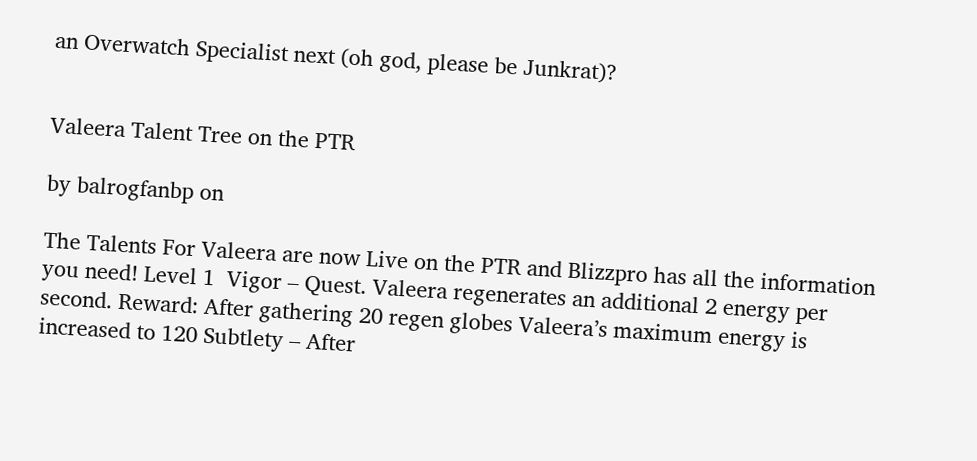an Overwatch Specialist next (oh god, please be Junkrat)?


Valeera Talent Tree on the PTR

by balrogfanbp on

The Talents For Valeera are now Live on the PTR and Blizzpro has all the information you need! Level 1  Vigor – Quest. Valeera regenerates an additional 2 energy per second. Reward: After gathering 20 regen globes Valeera’s maximum energy is increased to 120 Subtlety – After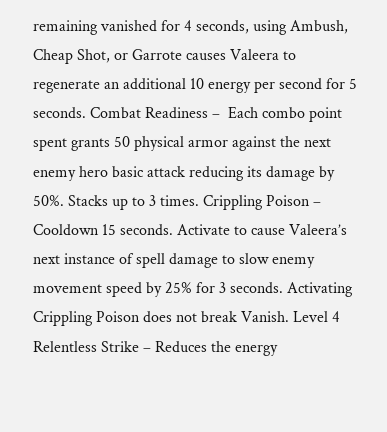remaining vanished for 4 seconds, using Ambush, Cheap Shot, or Garrote causes Valeera to regenerate an additional 10 energy per second for 5 seconds. Combat Readiness –  Each combo point spent grants 50 physical armor against the next enemy hero basic attack reducing its damage by 50%. Stacks up to 3 times. Crippling Poison –  Cooldown 15 seconds. Activate to cause Valeera’s next instance of spell damage to slow enemy movement speed by 25% for 3 seconds. Activating Crippling Poison does not break Vanish. Level 4 Relentless Strike – Reduces the energy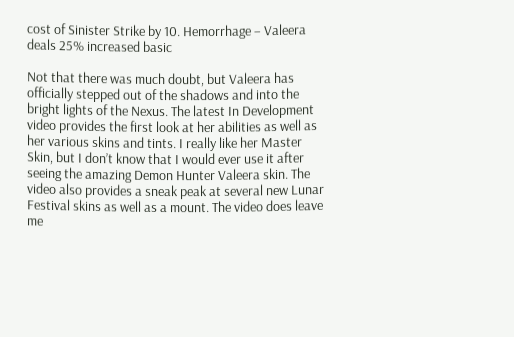cost of Sinister Strike by 10. Hemorrhage – Valeera deals 25% increased basic

Not that there was much doubt, but Valeera has officially stepped out of the shadows and into the bright lights of the Nexus. The latest In Development video provides the first look at her abilities as well as her various skins and tints. I really like her Master Skin, but I don’t know that I would ever use it after seeing the amazing Demon Hunter Valeera skin. The video also provides a sneak peak at several new Lunar Festival skins as well as a mount. The video does leave me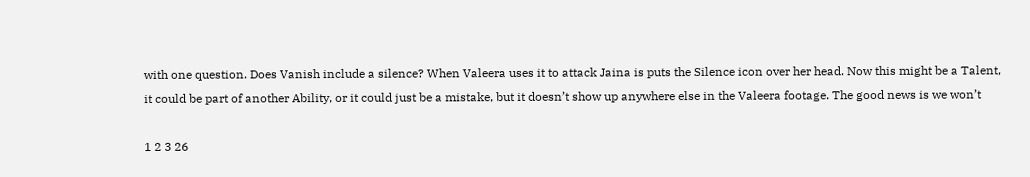with one question. Does Vanish include a silence? When Valeera uses it to attack Jaina is puts the Silence icon over her head. Now this might be a Talent, it could be part of another Ability, or it could just be a mistake, but it doesn’t show up anywhere else in the Valeera footage. The good news is we won’t

1 2 3 26